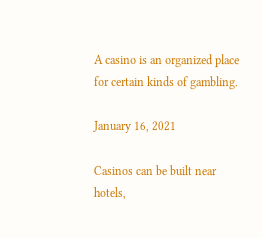A casino is an organized place for certain kinds of gambling.

January 16, 2021

Casinos can be built near hotels,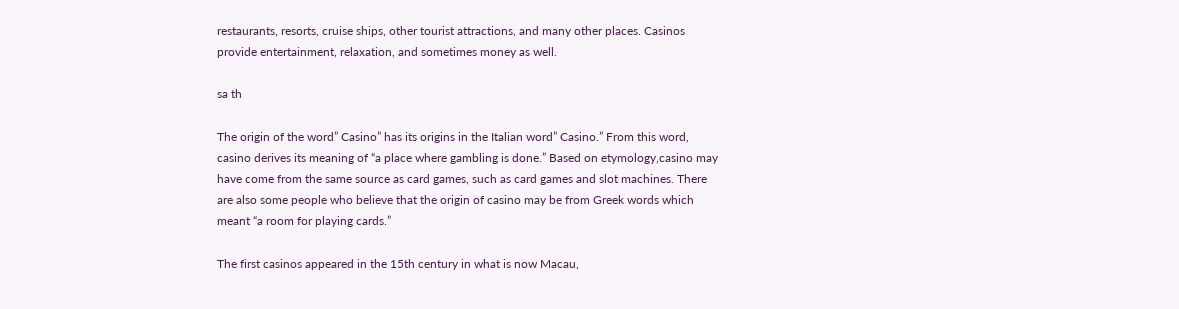restaurants, resorts, cruise ships, other tourist attractions, and many other places. Casinos provide entertainment, relaxation, and sometimes money as well.

sa th

The origin of the word” Casino” has its origins in the Italian word” Casino.” From this word, casino derives its meaning of “a place where gambling is done.” Based on etymology,casino may have come from the same source as card games, such as card games and slot machines. There are also some people who believe that the origin of casino may be from Greek words which meant “a room for playing cards.”

The first casinos appeared in the 15th century in what is now Macau,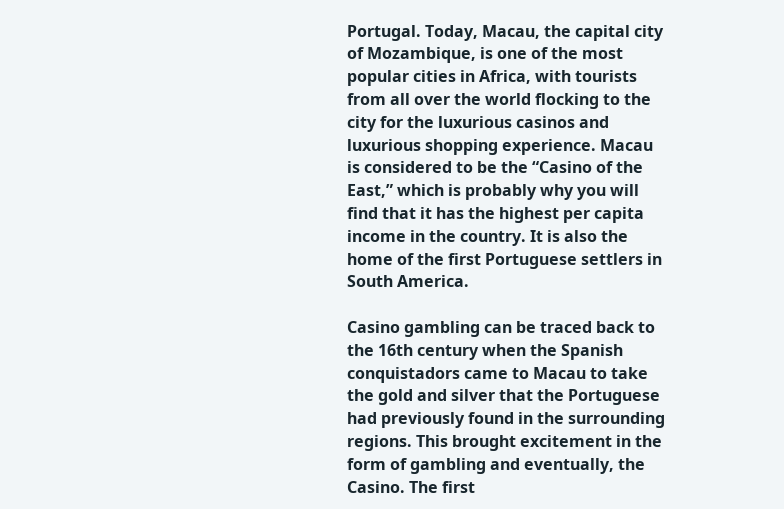Portugal. Today, Macau, the capital city of Mozambique, is one of the most popular cities in Africa, with tourists from all over the world flocking to the city for the luxurious casinos and luxurious shopping experience. Macau is considered to be the “Casino of the East,” which is probably why you will find that it has the highest per capita income in the country. It is also the home of the first Portuguese settlers in South America.

Casino gambling can be traced back to the 16th century when the Spanish conquistadors came to Macau to take the gold and silver that the Portuguese had previously found in the surrounding regions. This brought excitement in the form of gambling and eventually, the Casino. The first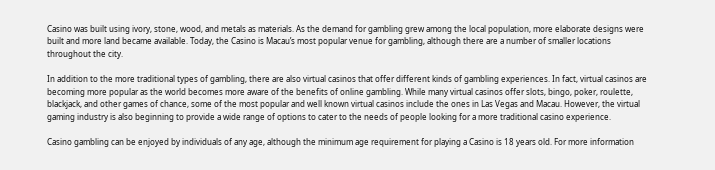Casino was built using ivory, stone, wood, and metals as materials. As the demand for gambling grew among the local population, more elaborate designs were built and more land became available. Today, the Casino is Macau’s most popular venue for gambling, although there are a number of smaller locations throughout the city.

In addition to the more traditional types of gambling, there are also virtual casinos that offer different kinds of gambling experiences. In fact, virtual casinos are becoming more popular as the world becomes more aware of the benefits of online gambling. While many virtual casinos offer slots, bingo, poker, roulette, blackjack, and other games of chance, some of the most popular and well known virtual casinos include the ones in Las Vegas and Macau. However, the virtual gaming industry is also beginning to provide a wide range of options to cater to the needs of people looking for a more traditional casino experience.

Casino gambling can be enjoyed by individuals of any age, although the minimum age requirement for playing a Casino is 18 years old. For more information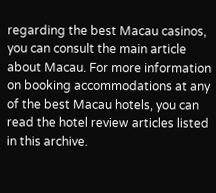regarding the best Macau casinos, you can consult the main article about Macau. For more information on booking accommodations at any of the best Macau hotels, you can read the hotel review articles listed in this archive.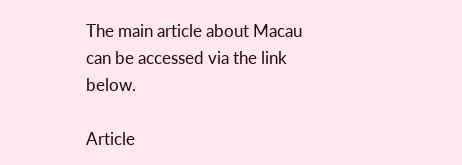The main article about Macau can be accessed via the link below.

Article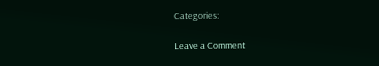Categories:

Leave a Comment